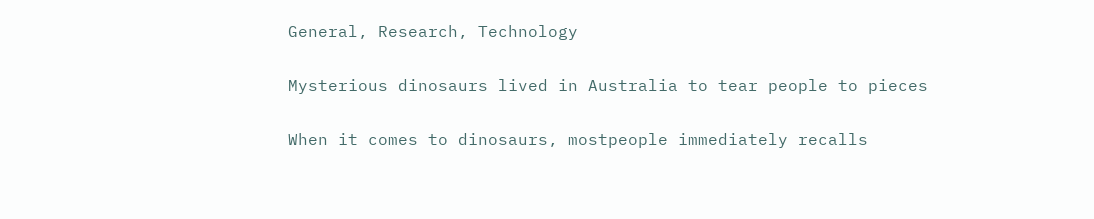General, Research, Technology

Mysterious dinosaurs lived in Australia to tear people to pieces

When it comes to dinosaurs, mostpeople immediately recalls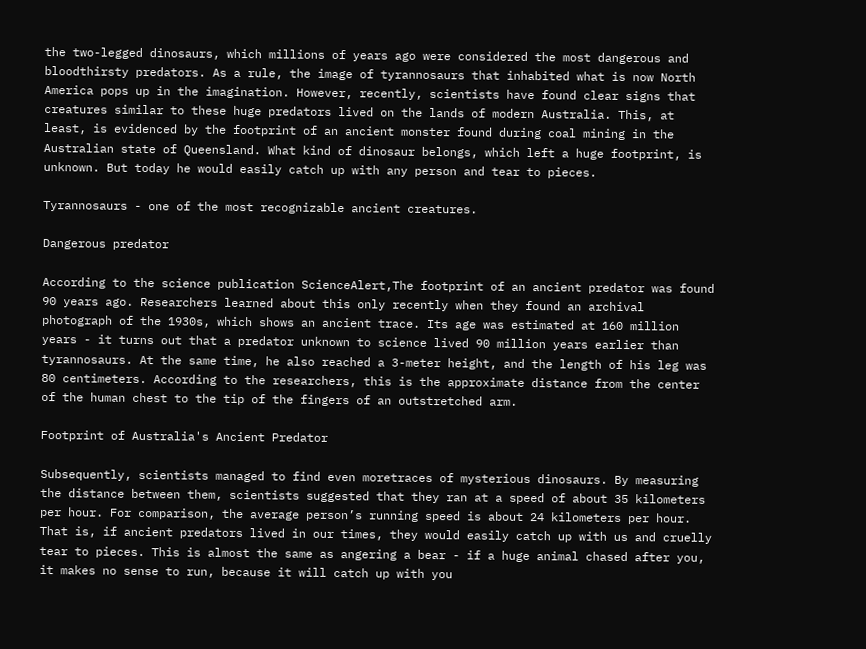the two-legged dinosaurs, which millions of years ago were considered the most dangerous and bloodthirsty predators. As a rule, the image of tyrannosaurs that inhabited what is now North America pops up in the imagination. However, recently, scientists have found clear signs that creatures similar to these huge predators lived on the lands of modern Australia. This, at least, is evidenced by the footprint of an ancient monster found during coal mining in the Australian state of Queensland. What kind of dinosaur belongs, which left a huge footprint, is unknown. But today he would easily catch up with any person and tear to pieces.

Tyrannosaurs - one of the most recognizable ancient creatures.

Dangerous predator

According to the science publication ScienceAlert,The footprint of an ancient predator was found 90 years ago. Researchers learned about this only recently when they found an archival photograph of the 1930s, which shows an ancient trace. Its age was estimated at 160 million years - it turns out that a predator unknown to science lived 90 million years earlier than tyrannosaurs. At the same time, he also reached a 3-meter height, and the length of his leg was 80 centimeters. According to the researchers, this is the approximate distance from the center of the human chest to the tip of the fingers of an outstretched arm.

Footprint of Australia's Ancient Predator

Subsequently, scientists managed to find even moretraces of mysterious dinosaurs. By measuring the distance between them, scientists suggested that they ran at a speed of about 35 kilometers per hour. For comparison, the average person’s running speed is about 24 kilometers per hour. That is, if ancient predators lived in our times, they would easily catch up with us and cruelly tear to pieces. This is almost the same as angering a bear - if a huge animal chased after you, it makes no sense to run, because it will catch up with you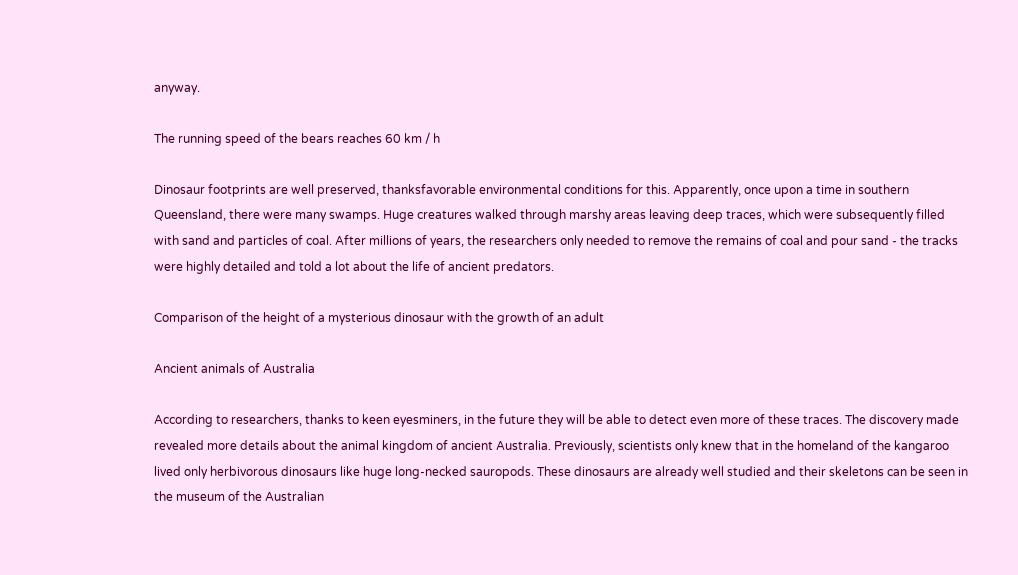anyway.

The running speed of the bears reaches 60 km / h

Dinosaur footprints are well preserved, thanksfavorable environmental conditions for this. Apparently, once upon a time in southern Queensland, there were many swamps. Huge creatures walked through marshy areas leaving deep traces, which were subsequently filled with sand and particles of coal. After millions of years, the researchers only needed to remove the remains of coal and pour sand - the tracks were highly detailed and told a lot about the life of ancient predators.

Comparison of the height of a mysterious dinosaur with the growth of an adult

Ancient animals of Australia

According to researchers, thanks to keen eyesminers, in the future they will be able to detect even more of these traces. The discovery made revealed more details about the animal kingdom of ancient Australia. Previously, scientists only knew that in the homeland of the kangaroo lived only herbivorous dinosaurs like huge long-necked sauropods. These dinosaurs are already well studied and their skeletons can be seen in the museum of the Australian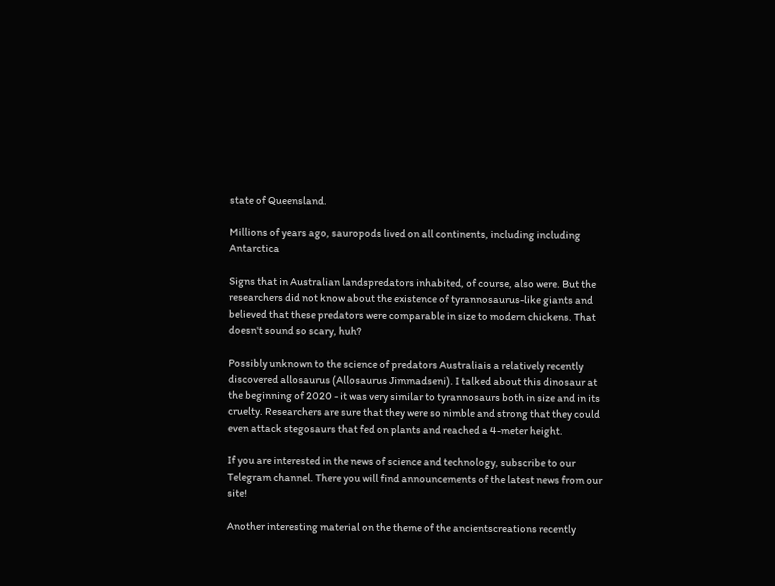state of Queensland.

Millions of years ago, sauropods lived on all continents, including including Antarctica

Signs that in Australian landspredators inhabited, of course, also were. But the researchers did not know about the existence of tyrannosaurus-like giants and believed that these predators were comparable in size to modern chickens. That doesn't sound so scary, huh?

Possibly unknown to the science of predators Australiais a relatively recently discovered allosaurus (Allosaurus Jimmadseni). I talked about this dinosaur at the beginning of 2020 - it was very similar to tyrannosaurs both in size and in its cruelty. Researchers are sure that they were so nimble and strong that they could even attack stegosaurs that fed on plants and reached a 4-meter height.

If you are interested in the news of science and technology, subscribe to our Telegram channel. There you will find announcements of the latest news from our site!

Another interesting material on the theme of the ancientscreations recently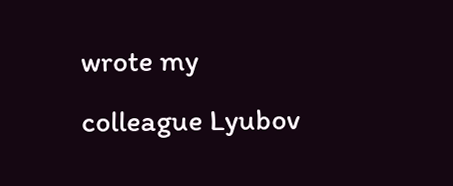wrote my colleague Lyubov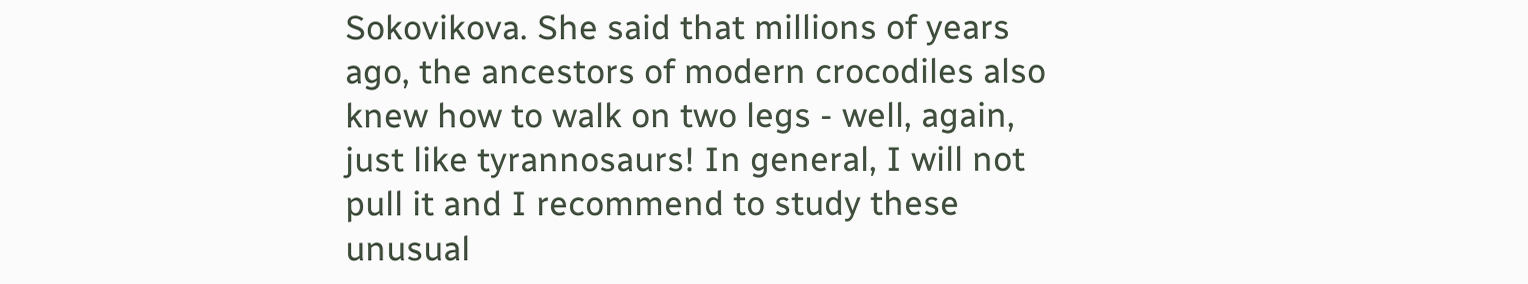Sokovikova. She said that millions of years ago, the ancestors of modern crocodiles also knew how to walk on two legs - well, again, just like tyrannosaurs! In general, I will not pull it and I recommend to study these unusual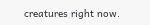creatures right now.